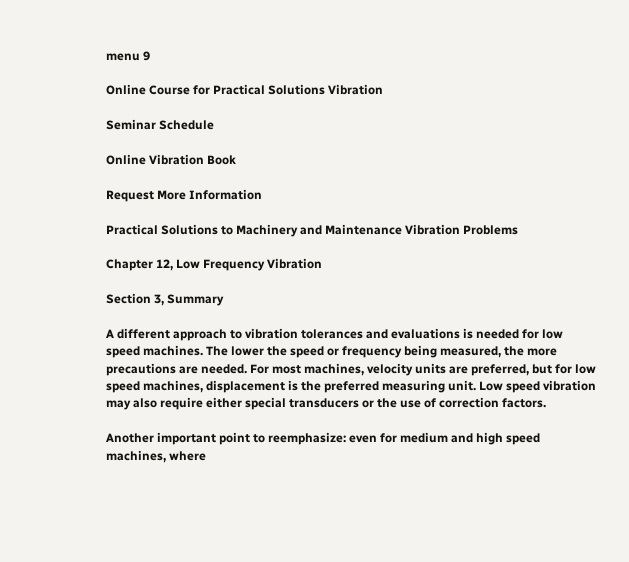menu 9

Online Course for Practical Solutions Vibration

Seminar Schedule

Online Vibration Book

Request More Information

Practical Solutions to Machinery and Maintenance Vibration Problems

Chapter 12, Low Frequency Vibration

Section 3, Summary

A different approach to vibration tolerances and evaluations is needed for low speed machines. The lower the speed or frequency being measured, the more precautions are needed. For most machines, velocity units are preferred, but for low speed machines, displacement is the preferred measuring unit. Low speed vibration may also require either special transducers or the use of correction factors.

Another important point to reemphasize: even for medium and high speed machines, where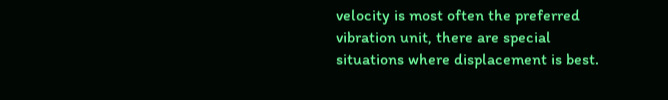velocity is most often the preferred vibration unit, there are special situations where displacement is best.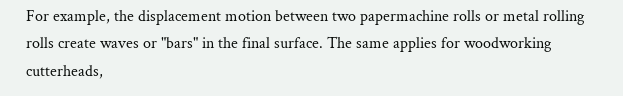For example, the displacement motion between two papermachine rolls or metal rolling rolls create waves or "bars" in the final surface. The same applies for woodworking cutterheads,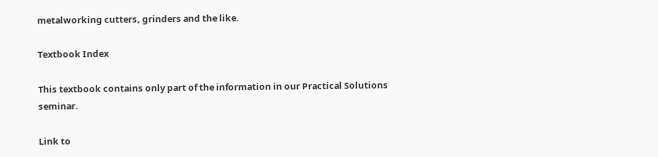metalworking cutters, grinders and the like.

Textbook Index

This textbook contains only part of the information in our Practical Solutions seminar.

Link to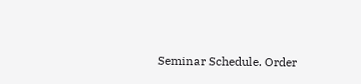Seminar Schedule. Order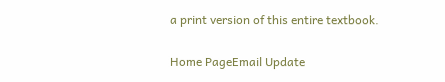a print version of this entire textbook.

Home PageEmail Update